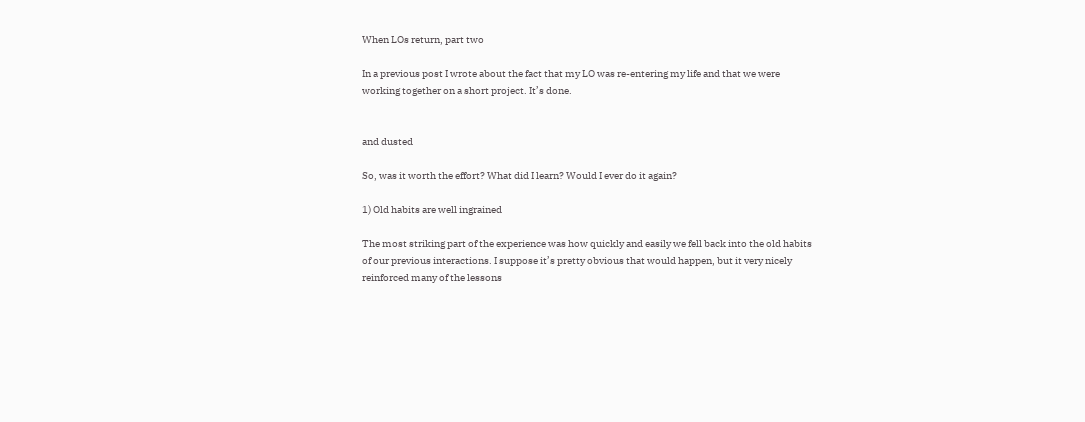When LOs return, part two

In a previous post I wrote about the fact that my LO was re-entering my life and that we were working together on a short project. It’s done.


and dusted

So, was it worth the effort? What did I learn? Would I ever do it again?

1) Old habits are well ingrained

The most striking part of the experience was how quickly and easily we fell back into the old habits of our previous interactions. I suppose it’s pretty obvious that would happen, but it very nicely reinforced many of the lessons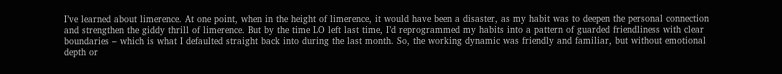I’ve learned about limerence. At one point, when in the height of limerence, it would have been a disaster, as my habit was to deepen the personal connection and strengthen the giddy thrill of limerence. But by the time LO left last time, I’d reprogrammed my habits into a pattern of guarded friendliness with clear boundaries – which is what I defaulted straight back into during the last month. So, the working dynamic was friendly and familiar, but without emotional depth or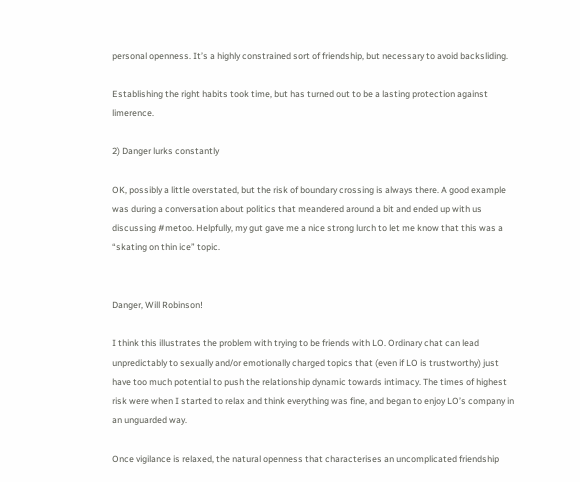personal openness. It’s a highly constrained sort of friendship, but necessary to avoid backsliding.

Establishing the right habits took time, but has turned out to be a lasting protection against limerence.

2) Danger lurks constantly

OK, possibly a little overstated, but the risk of boundary crossing is always there. A good example was during a conversation about politics that meandered around a bit and ended up with us discussing #metoo. Helpfully, my gut gave me a nice strong lurch to let me know that this was a “skating on thin ice” topic.


Danger, Will Robinson!

I think this illustrates the problem with trying to be friends with LO. Ordinary chat can lead unpredictably to sexually and/or emotionally charged topics that (even if LO is trustworthy) just have too much potential to push the relationship dynamic towards intimacy. The times of highest risk were when I started to relax and think everything was fine, and began to enjoy LO’s company in an unguarded way.

Once vigilance is relaxed, the natural openness that characterises an uncomplicated friendship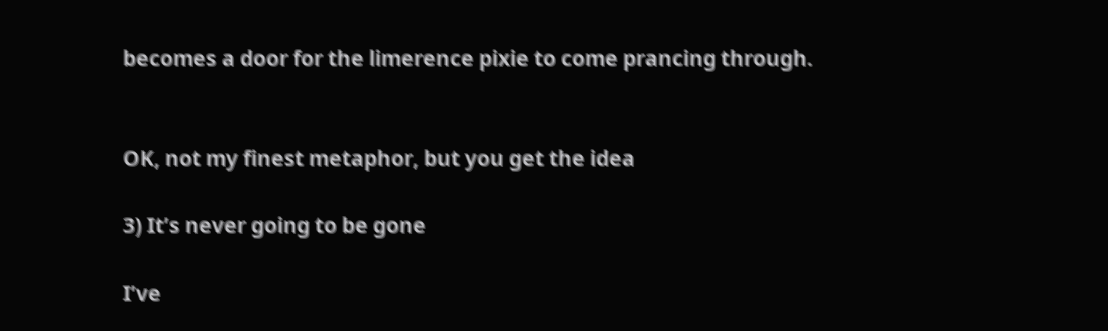becomes a door for the limerence pixie to come prancing through.


OK, not my finest metaphor, but you get the idea

3) It’s never going to be gone

I’ve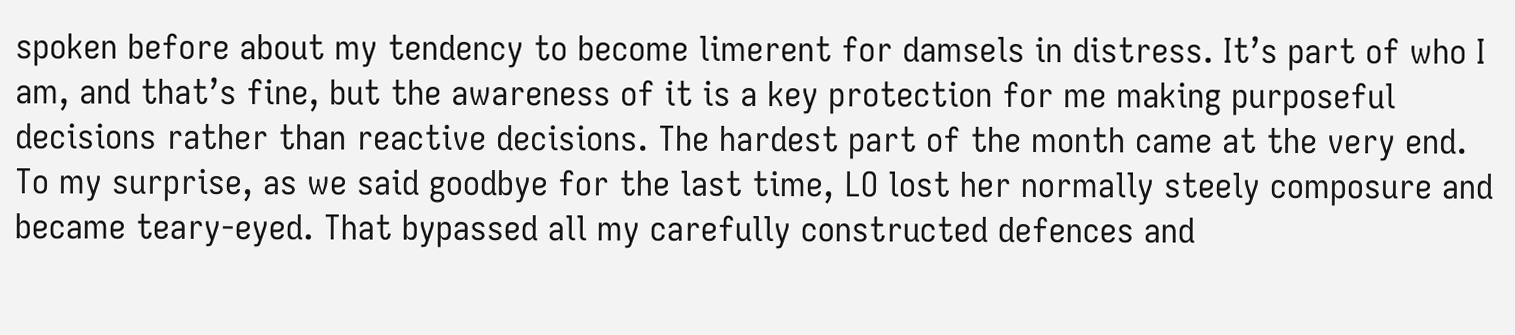spoken before about my tendency to become limerent for damsels in distress. It’s part of who I am, and that’s fine, but the awareness of it is a key protection for me making purposeful decisions rather than reactive decisions. The hardest part of the month came at the very end. To my surprise, as we said goodbye for the last time, LO lost her normally steely composure and became teary-eyed. That bypassed all my carefully constructed defences and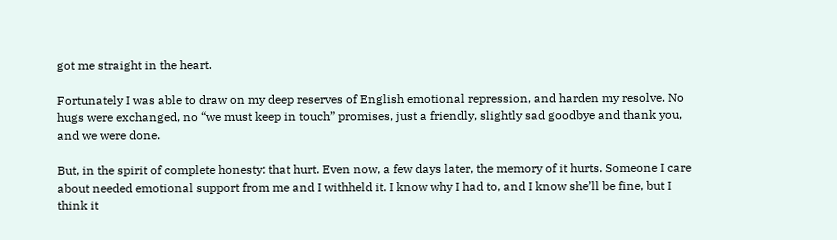got me straight in the heart.

Fortunately I was able to draw on my deep reserves of English emotional repression, and harden my resolve. No hugs were exchanged, no “we must keep in touch” promises, just a friendly, slightly sad goodbye and thank you, and we were done.

But, in the spirit of complete honesty: that hurt. Even now, a few days later, the memory of it hurts. Someone I care about needed emotional support from me and I withheld it. I know why I had to, and I know she’ll be fine, but I think it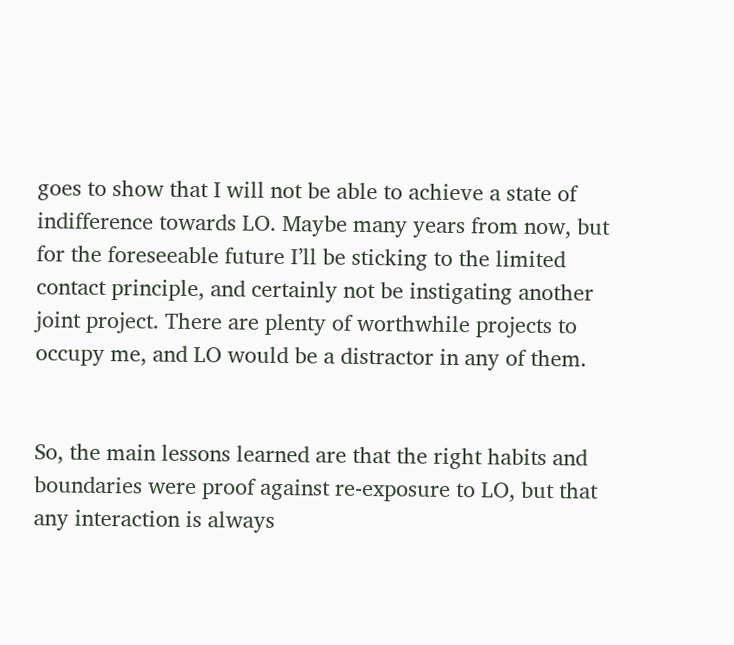goes to show that I will not be able to achieve a state of indifference towards LO. Maybe many years from now, but for the foreseeable future I’ll be sticking to the limited contact principle, and certainly not be instigating another joint project. There are plenty of worthwhile projects to occupy me, and LO would be a distractor in any of them.


So, the main lessons learned are that the right habits and boundaries were proof against re-exposure to LO, but that any interaction is always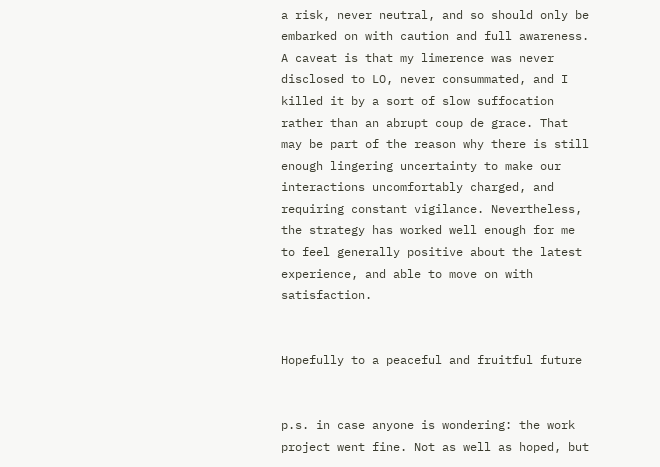a risk, never neutral, and so should only be embarked on with caution and full awareness. A caveat is that my limerence was never disclosed to LO, never consummated, and I killed it by a sort of slow suffocation rather than an abrupt coup de grace. That may be part of the reason why there is still enough lingering uncertainty to make our interactions uncomfortably charged, and requiring constant vigilance. Nevertheless, the strategy has worked well enough for me to feel generally positive about the latest experience, and able to move on with satisfaction.


Hopefully to a peaceful and fruitful future


p.s. in case anyone is wondering: the work project went fine. Not as well as hoped, but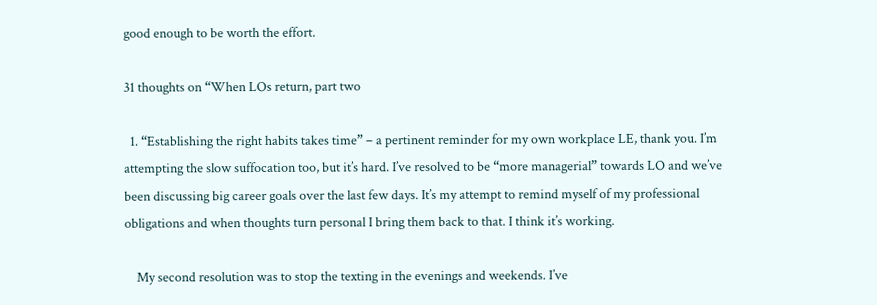good enough to be worth the effort.

31 thoughts on “When LOs return, part two

  1. “Establishing the right habits takes time” – a pertinent reminder for my own workplace LE, thank you. I’m attempting the slow suffocation too, but it’s hard. I’ve resolved to be “more managerial” towards LO and we’ve been discussing big career goals over the last few days. It’s my attempt to remind myself of my professional obligations and when thoughts turn personal I bring them back to that. I think it’s working.

    My second resolution was to stop the texting in the evenings and weekends. I’ve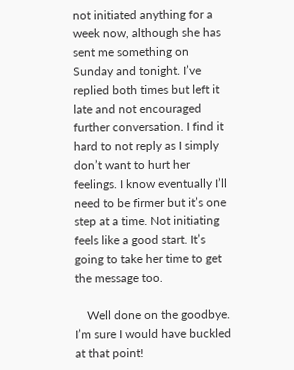not initiated anything for a week now, although she has sent me something on Sunday and tonight. I’ve replied both times but left it late and not encouraged further conversation. I find it hard to not reply as I simply don’t want to hurt her feelings. I know eventually I’ll need to be firmer but it’s one step at a time. Not initiating feels like a good start. It’s going to take her time to get the message too.

    Well done on the goodbye. I’m sure I would have buckled at that point!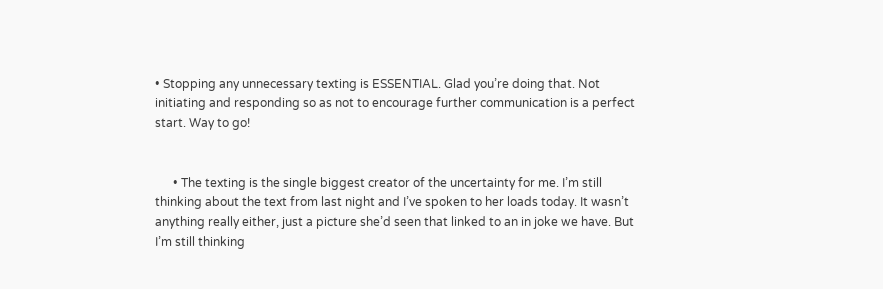• Stopping any unnecessary texting is ESSENTIAL. Glad you’re doing that. Not initiating and responding so as not to encourage further communication is a perfect start. Way to go!


      • The texting is the single biggest creator of the uncertainty for me. I’m still thinking about the text from last night and I’ve spoken to her loads today. It wasn’t anything really either, just a picture she’d seen that linked to an in joke we have. But I’m still thinking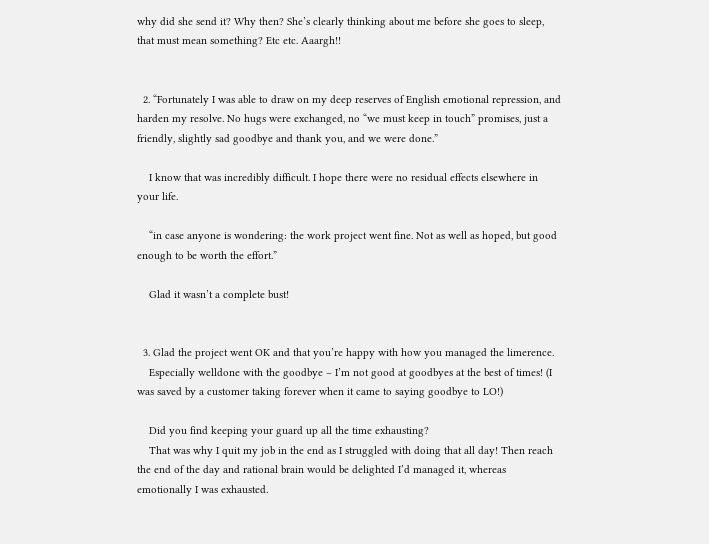why did she send it? Why then? She’s clearly thinking about me before she goes to sleep, that must mean something? Etc etc. Aaargh!!


  2. “Fortunately I was able to draw on my deep reserves of English emotional repression, and harden my resolve. No hugs were exchanged, no “we must keep in touch” promises, just a friendly, slightly sad goodbye and thank you, and we were done.”

    I know that was incredibly difficult. I hope there were no residual effects elsewhere in your life.

    “in case anyone is wondering: the work project went fine. Not as well as hoped, but good enough to be worth the effort.”

    Glad it wasn’t a complete bust!


  3. Glad the project went OK and that you’re happy with how you managed the limerence.
    Especially welldone with the goodbye – I’m not good at goodbyes at the best of times! (I was saved by a customer taking forever when it came to saying goodbye to LO!)

    Did you find keeping your guard up all the time exhausting?
    That was why I quit my job in the end as I struggled with doing that all day! Then reach the end of the day and rational brain would be delighted I’d managed it, whereas emotionally I was exhausted.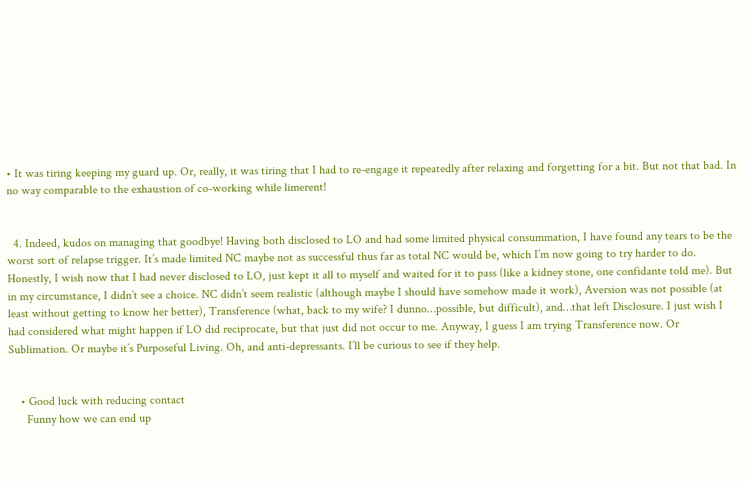• It was tiring keeping my guard up. Or, really, it was tiring that I had to re-engage it repeatedly after relaxing and forgetting for a bit. But not that bad. In no way comparable to the exhaustion of co-working while limerent!


  4. Indeed, kudos on managing that goodbye! Having both disclosed to LO and had some limited physical consummation, I have found any tears to be the worst sort of relapse trigger. It’s made limited NC maybe not as successful thus far as total NC would be, which I’m now going to try harder to do. Honestly, I wish now that I had never disclosed to LO, just kept it all to myself and waited for it to pass (like a kidney stone, one confidante told me). But in my circumstance, I didn’t see a choice. NC didn’t seem realistic (although maybe I should have somehow made it work), Aversion was not possible (at least without getting to know her better), Transference (what, back to my wife? I dunno…possible, but difficult), and…that left Disclosure. I just wish I had considered what might happen if LO did reciprocate, but that just did not occur to me. Anyway, I guess I am trying Transference now. Or Sublimation. Or maybe it’s Purposeful Living. Oh, and anti-depressants. I’ll be curious to see if they help.


    • Good luck with reducing contact
      Funny how we can end up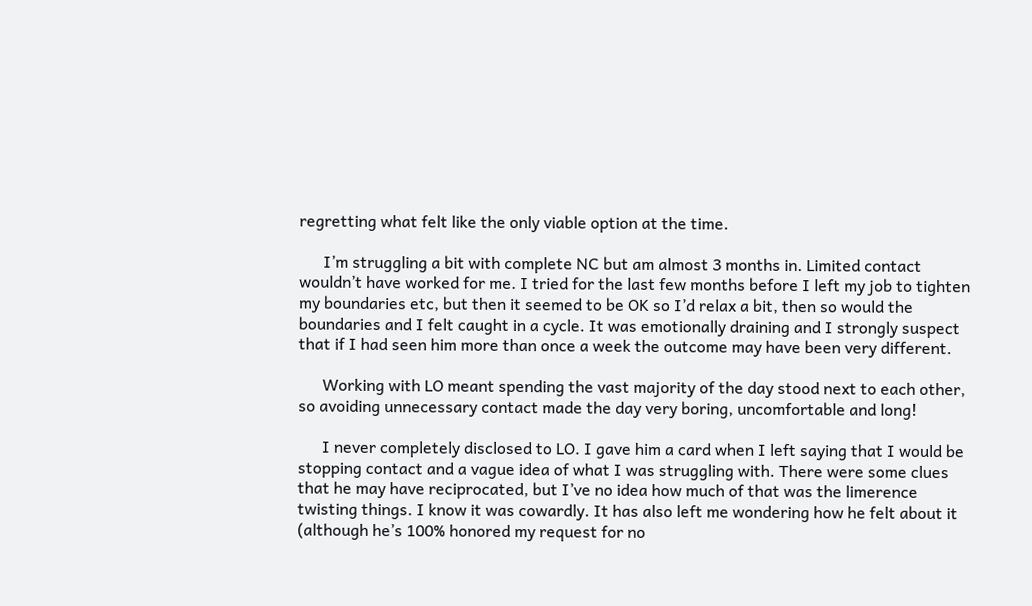regretting what felt like the only viable option at the time.

      I’m struggling a bit with complete NC but am almost 3 months in. Limited contact wouldn’t have worked for me. I tried for the last few months before I left my job to tighten my boundaries etc, but then it seemed to be OK so I’d relax a bit, then so would the boundaries and I felt caught in a cycle. It was emotionally draining and I strongly suspect that if I had seen him more than once a week the outcome may have been very different.

      Working with LO meant spending the vast majority of the day stood next to each other, so avoiding unnecessary contact made the day very boring, uncomfortable and long!

      I never completely disclosed to LO. I gave him a card when I left saying that I would be stopping contact and a vague idea of what I was struggling with. There were some clues that he may have reciprocated, but I’ve no idea how much of that was the limerence twisting things. I know it was cowardly. It has also left me wondering how he felt about it (although he’s 100% honored my request for no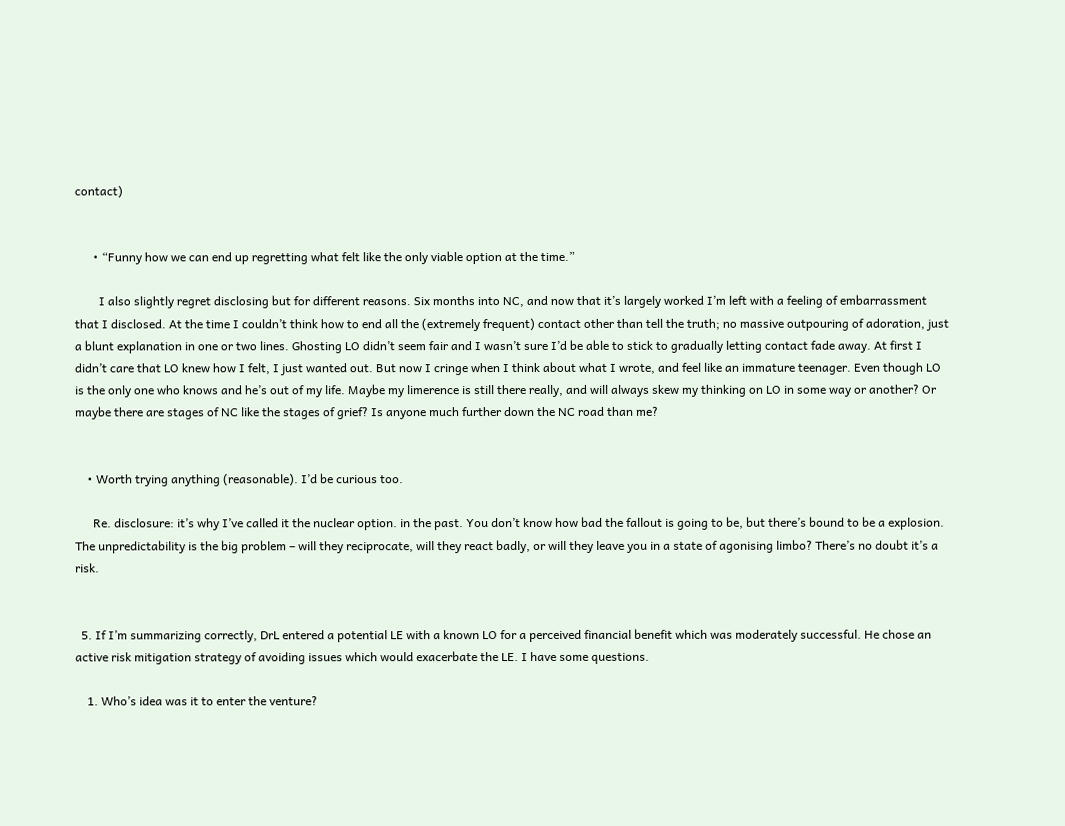contact)


      • “Funny how we can end up regretting what felt like the only viable option at the time.”

        I also slightly regret disclosing but for different reasons. Six months into NC, and now that it’s largely worked I’m left with a feeling of embarrassment that I disclosed. At the time I couldn’t think how to end all the (extremely frequent) contact other than tell the truth; no massive outpouring of adoration, just a blunt explanation in one or two lines. Ghosting LO didn’t seem fair and I wasn’t sure I’d be able to stick to gradually letting contact fade away. At first I didn’t care that LO knew how I felt, I just wanted out. But now I cringe when I think about what I wrote, and feel like an immature teenager. Even though LO is the only one who knows and he’s out of my life. Maybe my limerence is still there really, and will always skew my thinking on LO in some way or another? Or maybe there are stages of NC like the stages of grief? Is anyone much further down the NC road than me?


    • Worth trying anything (reasonable). I’d be curious too.

      Re. disclosure: it’s why I’ve called it the nuclear option. in the past. You don’t know how bad the fallout is going to be, but there’s bound to be a explosion. The unpredictability is the big problem – will they reciprocate, will they react badly, or will they leave you in a state of agonising limbo? There’s no doubt it’s a risk.


  5. If I’m summarizing correctly, DrL entered a potential LE with a known LO for a perceived financial benefit which was moderately successful. He chose an active risk mitigation strategy of avoiding issues which would exacerbate the LE. I have some questions.

    1. Who’s idea was it to enter the venture?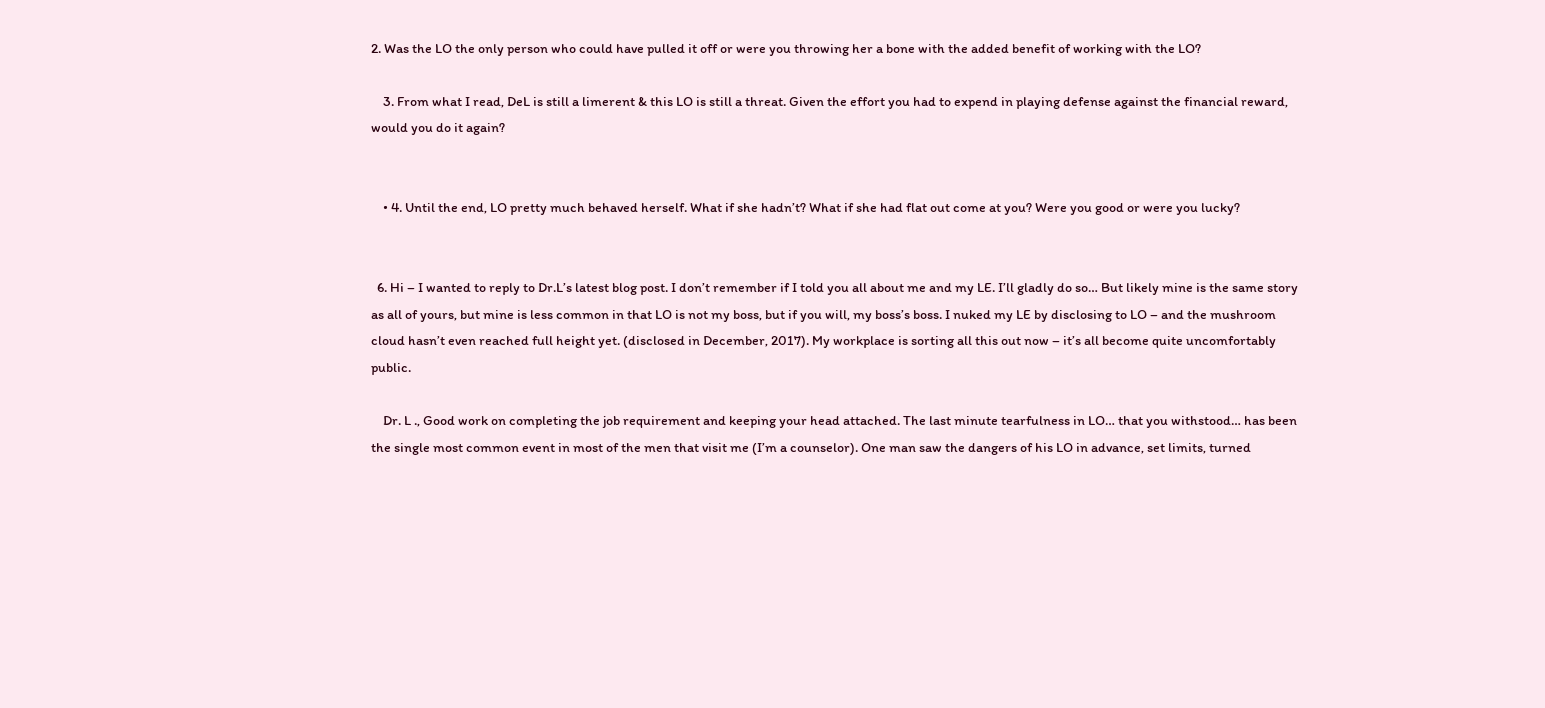2. Was the LO the only person who could have pulled it off or were you throwing her a bone with the added benefit of working with the LO?

    3. From what I read, DeL is still a limerent & this LO is still a threat. Given the effort you had to expend in playing defense against the financial reward, would you do it again?


    • 4. Until the end, LO pretty much behaved herself. What if she hadn’t? What if she had flat out come at you? Were you good or were you lucky?


  6. Hi – I wanted to reply to Dr.L’s latest blog post. I don’t remember if I told you all about me and my LE. I’ll gladly do so… But likely mine is the same story as all of yours, but mine is less common in that LO is not my boss, but if you will, my boss’s boss. I nuked my LE by disclosing to LO – and the mushroom cloud hasn’t even reached full height yet. (disclosed in December, 2017). My workplace is sorting all this out now – it’s all become quite uncomfortably public.

    Dr. L ., Good work on completing the job requirement and keeping your head attached. The last minute tearfulness in LO… that you withstood… has been the single most common event in most of the men that visit me (I’m a counselor). One man saw the dangers of his LO in advance, set limits, turned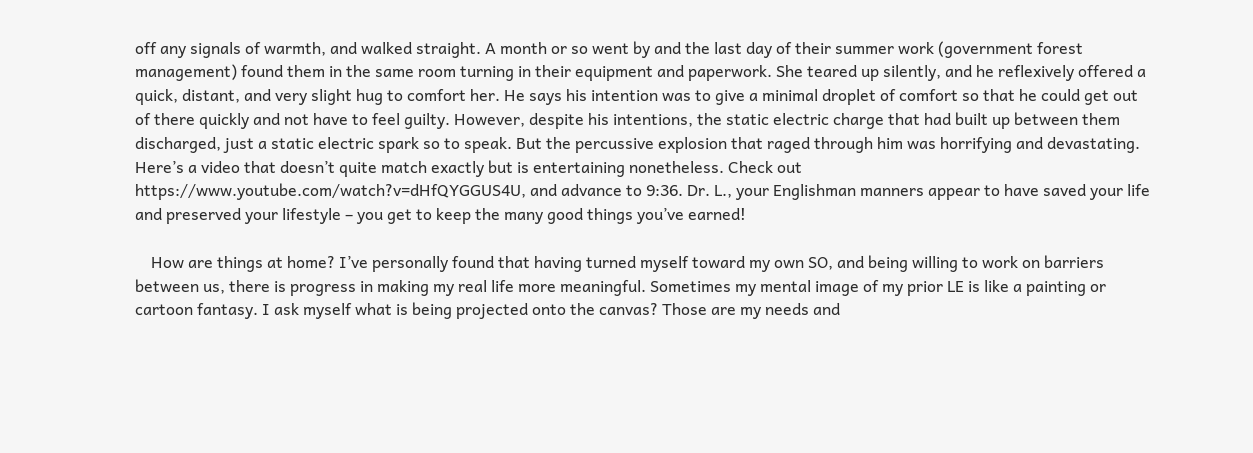off any signals of warmth, and walked straight. A month or so went by and the last day of their summer work (government forest management) found them in the same room turning in their equipment and paperwork. She teared up silently, and he reflexively offered a quick, distant, and very slight hug to comfort her. He says his intention was to give a minimal droplet of comfort so that he could get out of there quickly and not have to feel guilty. However, despite his intentions, the static electric charge that had built up between them discharged, just a static electric spark so to speak. But the percussive explosion that raged through him was horrifying and devastating. Here’s a video that doesn’t quite match exactly but is entertaining nonetheless. Check out https://www.youtube.com/watch?v=dHfQYGGUS4U, and advance to 9:36. Dr. L., your Englishman manners appear to have saved your life and preserved your lifestyle – you get to keep the many good things you’ve earned!

    How are things at home? I’ve personally found that having turned myself toward my own SO, and being willing to work on barriers between us, there is progress in making my real life more meaningful. Sometimes my mental image of my prior LE is like a painting or cartoon fantasy. I ask myself what is being projected onto the canvas? Those are my needs and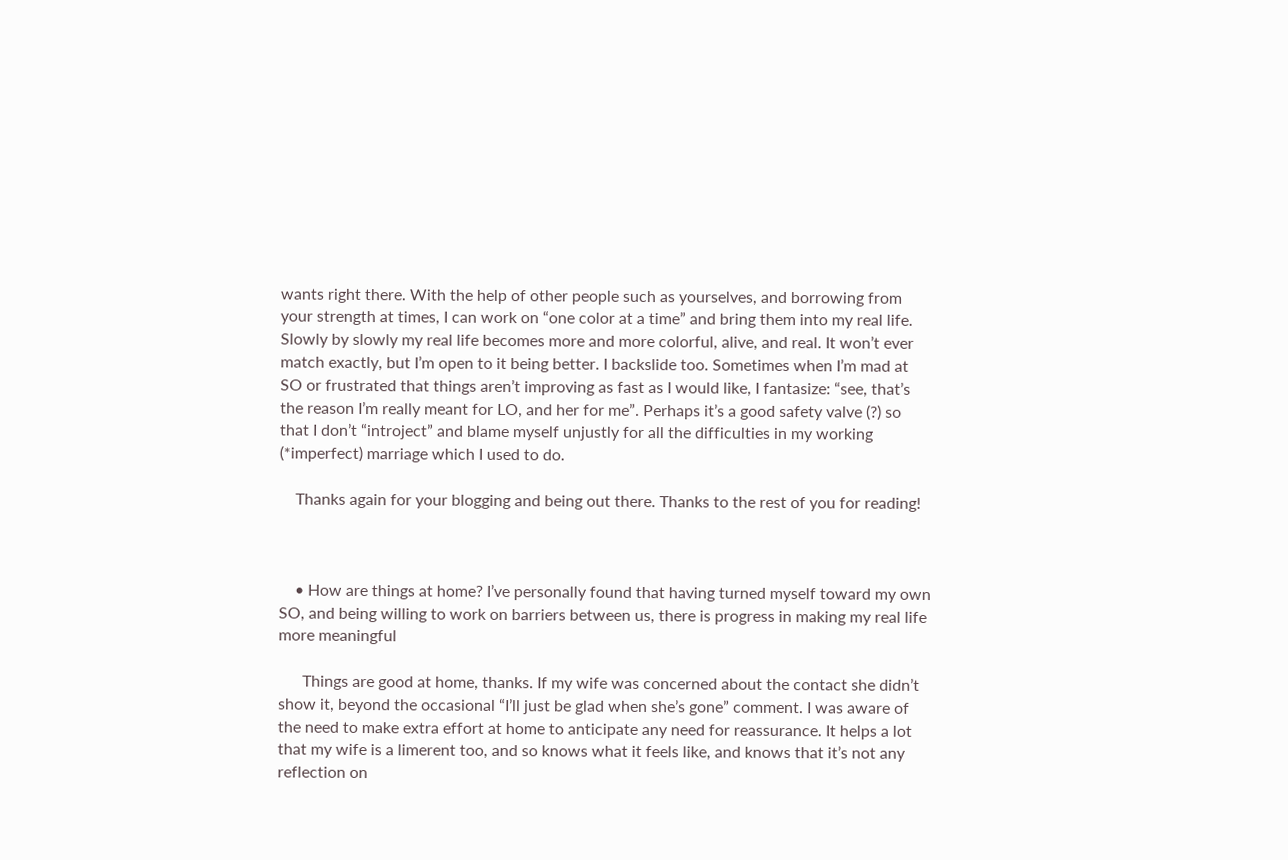wants right there. With the help of other people such as yourselves, and borrowing from your strength at times, I can work on “one color at a time” and bring them into my real life. Slowly by slowly my real life becomes more and more colorful, alive, and real. It won’t ever match exactly, but I’m open to it being better. I backslide too. Sometimes when I’m mad at SO or frustrated that things aren’t improving as fast as I would like, I fantasize: “see, that’s the reason I’m really meant for LO, and her for me”. Perhaps it’s a good safety valve (?) so that I don’t “introject” and blame myself unjustly for all the difficulties in my working (*imperfect) marriage which I used to do.

    Thanks again for your blogging and being out there. Thanks to the rest of you for reading!



    • How are things at home? I’ve personally found that having turned myself toward my own SO, and being willing to work on barriers between us, there is progress in making my real life more meaningful

      Things are good at home, thanks. If my wife was concerned about the contact she didn’t show it, beyond the occasional “I’ll just be glad when she’s gone” comment. I was aware of the need to make extra effort at home to anticipate any need for reassurance. It helps a lot that my wife is a limerent too, and so knows what it feels like, and knows that it’s not any reflection on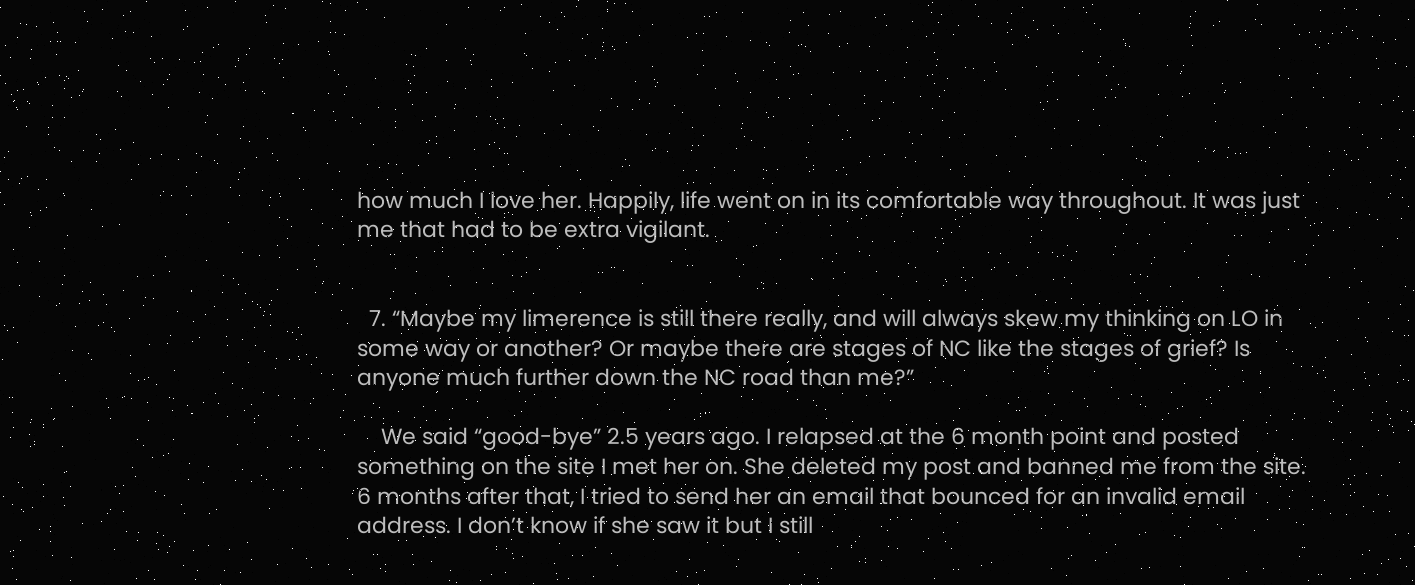how much I love her. Happily, life went on in its comfortable way throughout. It was just me that had to be extra vigilant.


  7. “Maybe my limerence is still there really, and will always skew my thinking on LO in some way or another? Or maybe there are stages of NC like the stages of grief? Is anyone much further down the NC road than me?”

    We said “good-bye” 2.5 years ago. I relapsed at the 6 month point and posted something on the site I met her on. She deleted my post and banned me from the site. 6 months after that, I tried to send her an email that bounced for an invalid email address. I don’t know if she saw it but I still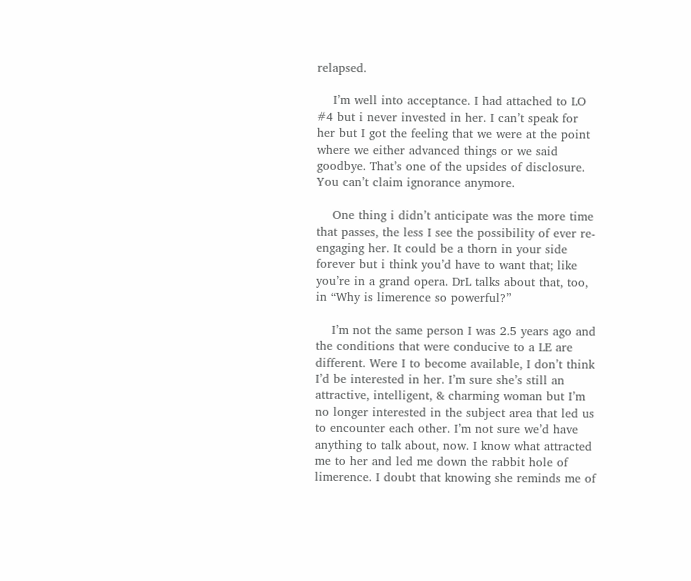relapsed.

    I’m well into acceptance. I had attached to LO #4 but i never invested in her. I can’t speak for her but I got the feeling that we were at the point where we either advanced things or we said goodbye. That’s one of the upsides of disclosure. You can’t claim ignorance anymore.

    One thing i didn’t anticipate was the more time that passes, the less I see the possibility of ever re-engaging her. It could be a thorn in your side forever but i think you’d have to want that; like you’re in a grand opera. DrL talks about that, too, in “Why is limerence so powerful?”

    I’m not the same person I was 2.5 years ago and the conditions that were conducive to a LE are different. Were I to become available, I don’t think I’d be interested in her. I’m sure she’s still an attractive, intelligent, & charming woman but I’m no longer interested in the subject area that led us to encounter each other. I’m not sure we’d have anything to talk about, now. I know what attracted me to her and led me down the rabbit hole of limerence. I doubt that knowing she reminds me of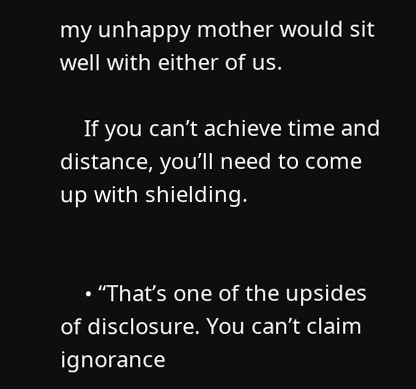my unhappy mother would sit well with either of us.

    If you can’t achieve time and distance, you’ll need to come up with shielding.


    • “That’s one of the upsides of disclosure. You can’t claim ignorance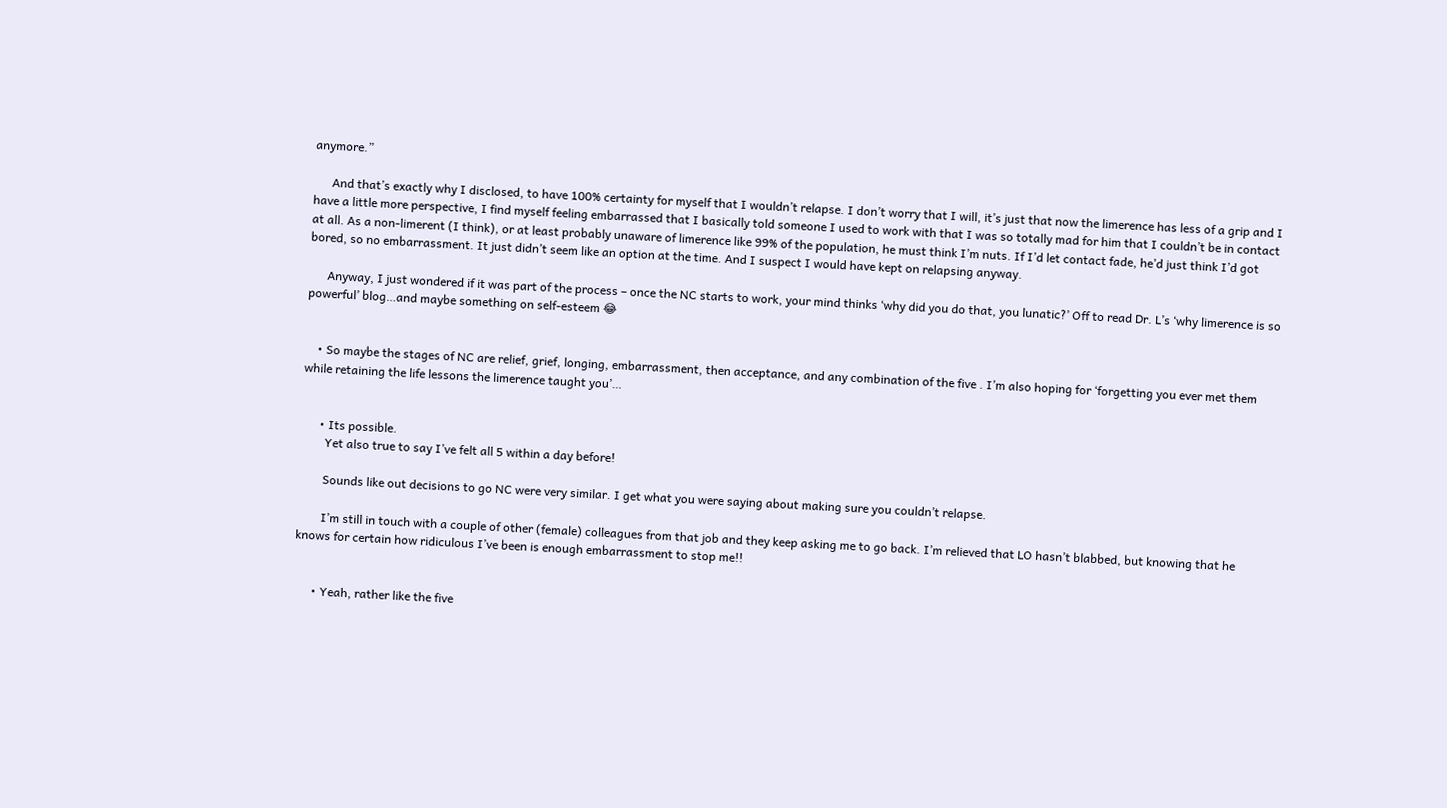anymore.”

      And that’s exactly why I disclosed, to have 100% certainty for myself that I wouldn’t relapse. I don’t worry that I will, it’s just that now the limerence has less of a grip and I have a little more perspective, I find myself feeling embarrassed that I basically told someone I used to work with that I was so totally mad for him that I couldn’t be in contact at all. As a non-limerent (I think), or at least probably unaware of limerence like 99% of the population, he must think I’m nuts. If I’d let contact fade, he’d just think I’d got bored, so no embarrassment. It just didn’t seem like an option at the time. And I suspect I would have kept on relapsing anyway.

      Anyway, I just wondered if it was part of the process – once the NC starts to work, your mind thinks ‘why did you do that, you lunatic?’ Off to read Dr. L’s ‘why limerence is so powerful’ blog…and maybe something on self-esteem 😂


    • So maybe the stages of NC are relief, grief, longing, embarrassment, then acceptance, and any combination of the five . I’m also hoping for ‘forgetting you ever met them while retaining the life lessons the limerence taught you’…


      • Its possible.
        Yet also true to say I’ve felt all 5 within a day before!

        Sounds like out decisions to go NC were very similar. I get what you were saying about making sure you couldn’t relapse.

        I’m still in touch with a couple of other (female) colleagues from that job and they keep asking me to go back. I’m relieved that LO hasn’t blabbed, but knowing that he knows for certain how ridiculous I’ve been is enough embarrassment to stop me!!


      • Yeah, rather like the five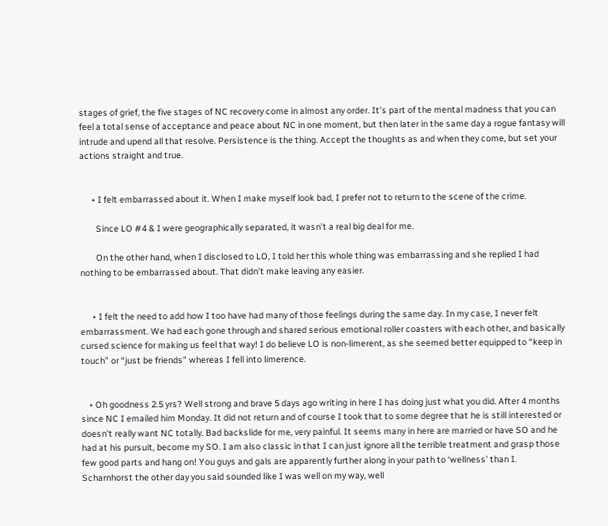stages of grief, the five stages of NC recovery come in almost any order. It’s part of the mental madness that you can feel a total sense of acceptance and peace about NC in one moment, but then later in the same day a rogue fantasy will intrude and upend all that resolve. Persistence is the thing. Accept the thoughts as and when they come, but set your actions straight and true.


      • I felt embarrassed about it. When I make myself look bad, I prefer not to return to the scene of the crime.

        Since LO #4 & I were geographically separated, it wasn’t a real big deal for me.

        On the other hand, when I disclosed to LO, I told her this whole thing was embarrassing and she replied I had nothing to be embarrassed about. That didn’t make leaving any easier.


      • I felt the need to add how I too have had many of those feelings during the same day. In my case, I never felt embarrassment. We had each gone through and shared serious emotional roller coasters with each other, and basically cursed science for making us feel that way! I do believe LO is non-limerent, as she seemed better equipped to “keep in touch” or “just be friends” whereas I fell into limerence.


    • Oh goodness 2.5 yrs? Well strong and brave 5 days ago writing in here I has doing just what you did. After 4 months since NC I emailed him Monday. It did not return and of course I took that to some degree that he is still interested or doesn’t really want NC totally. Bad backslide for me, very painful. It seems many in here are married or have SO and he had at his pursuit, become my SO. I am also classic in that I can just ignore all the terrible treatment and grasp those few good parts and hang on! You guys and gals are apparently further along in your path to ‘wellness’ than I. Scharnhorst the other day you said sounded like I was well on my way, well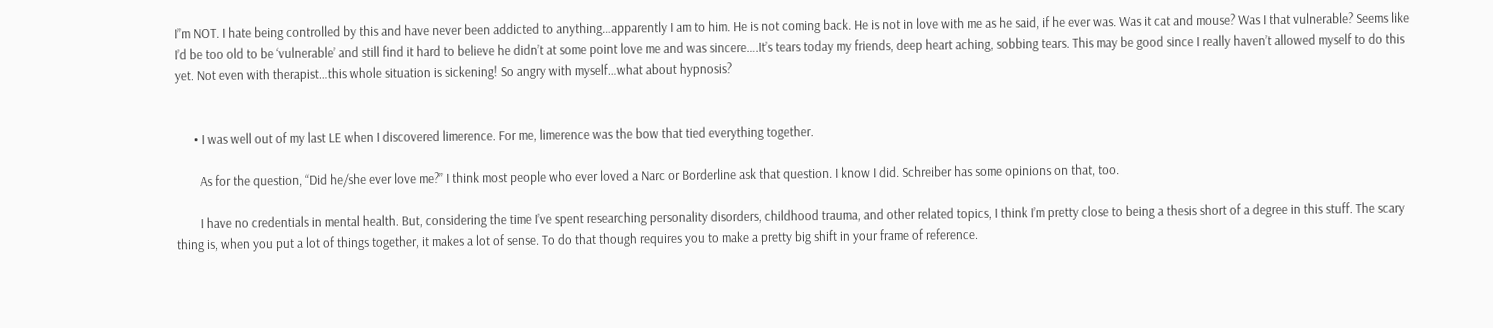I”m NOT. I hate being controlled by this and have never been addicted to anything…apparently I am to him. He is not coming back. He is not in love with me as he said, if he ever was. Was it cat and mouse? Was I that vulnerable? Seems like I’d be too old to be ‘vulnerable’ and still find it hard to believe he didn’t at some point love me and was sincere….It’s tears today my friends, deep heart aching, sobbing tears. This may be good since I really haven’t allowed myself to do this yet. Not even with therapist…this whole situation is sickening! So angry with myself…what about hypnosis?


      • I was well out of my last LE when I discovered limerence. For me, limerence was the bow that tied everything together.

        As for the question, “Did he/she ever love me?” I think most people who ever loved a Narc or Borderline ask that question. I know I did. Schreiber has some opinions on that, too.

        I have no credentials in mental health. But, considering the time I’ve spent researching personality disorders, childhood trauma, and other related topics, I think I’m pretty close to being a thesis short of a degree in this stuff. The scary thing is, when you put a lot of things together, it makes a lot of sense. To do that though requires you to make a pretty big shift in your frame of reference.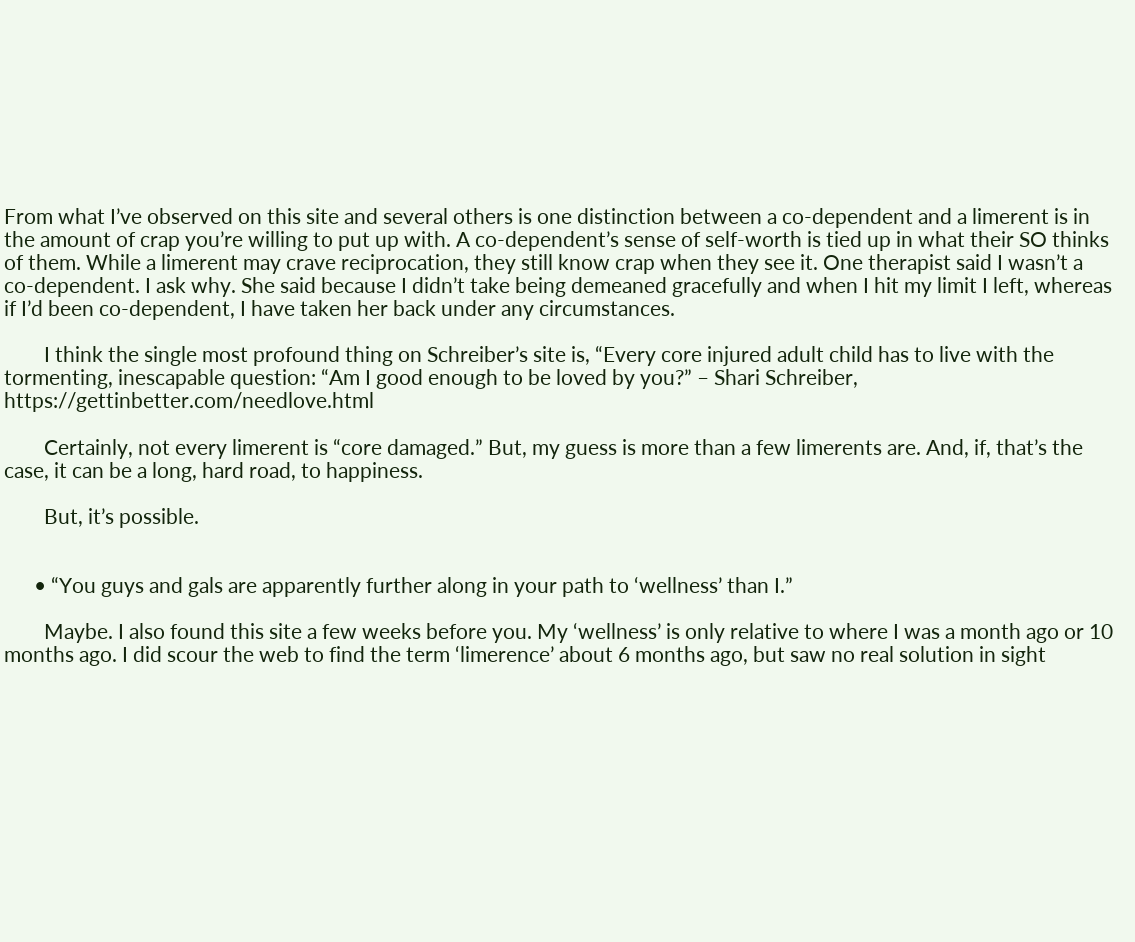From what I’ve observed on this site and several others is one distinction between a co-dependent and a limerent is in the amount of crap you’re willing to put up with. A co-dependent’s sense of self-worth is tied up in what their SO thinks of them. While a limerent may crave reciprocation, they still know crap when they see it. One therapist said I wasn’t a co-dependent. I ask why. She said because I didn’t take being demeaned gracefully and when I hit my limit I left, whereas if I’d been co-dependent, I have taken her back under any circumstances.

        I think the single most profound thing on Schreiber’s site is, “Every core injured adult child has to live with the tormenting, inescapable question: “Am I good enough to be loved by you?” – Shari Schreiber, https://gettinbetter.com/needlove.html

        Certainly, not every limerent is “core damaged.” But, my guess is more than a few limerents are. And, if, that’s the case, it can be a long, hard road, to happiness.

        But, it’s possible.


      • “You guys and gals are apparently further along in your path to ‘wellness’ than I.”

        Maybe. I also found this site a few weeks before you. My ‘wellness’ is only relative to where I was a month ago or 10 months ago. I did scour the web to find the term ‘limerence’ about 6 months ago, but saw no real solution in sight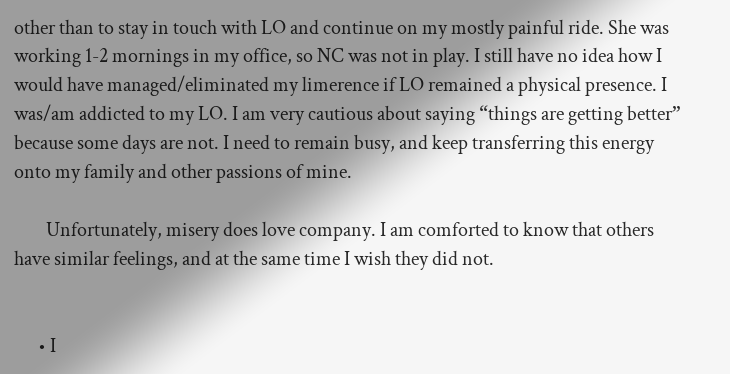other than to stay in touch with LO and continue on my mostly painful ride. She was working 1-2 mornings in my office, so NC was not in play. I still have no idea how I would have managed/eliminated my limerence if LO remained a physical presence. I was/am addicted to my LO. I am very cautious about saying “things are getting better” because some days are not. I need to remain busy, and keep transferring this energy onto my family and other passions of mine.

        Unfortunately, misery does love company. I am comforted to know that others have similar feelings, and at the same time I wish they did not.


      • I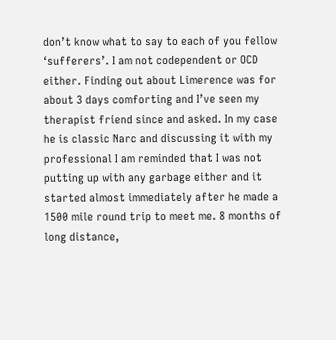don’t know what to say to each of you fellow ‘sufferers’. I am not codependent or OCD either. Finding out about Limerence was for about 3 days comforting and I’ve seen my therapist friend since and asked. In my case he is classic Narc and discussing it with my professional I am reminded that I was not putting up with any garbage either and it started almost immediately after he made a 1500 mile round trip to meet me. 8 months of long distance,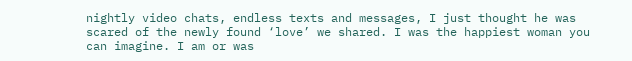nightly video chats, endless texts and messages, I just thought he was scared of the newly found ‘love’ we shared. I was the happiest woman you can imagine. I am or was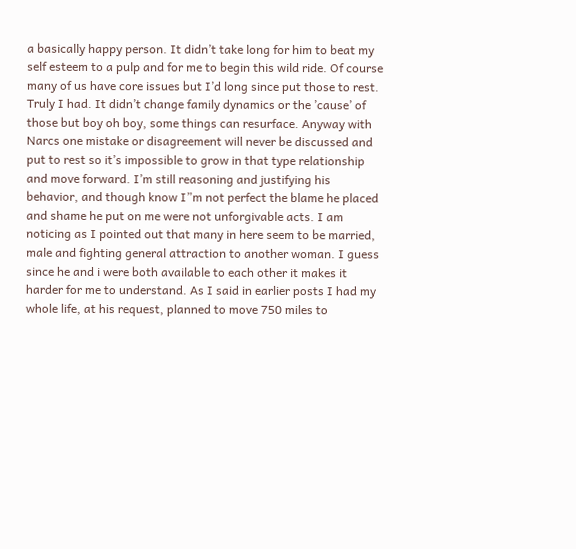a basically happy person. It didn’t take long for him to beat my self esteem to a pulp and for me to begin this wild ride. Of course many of us have core issues but I’d long since put those to rest. Truly I had. It didn’t change family dynamics or the ’cause’ of those but boy oh boy, some things can resurface. Anyway with Narcs one mistake or disagreement will never be discussed and put to rest so it’s impossible to grow in that type relationship and move forward. I’m still reasoning and justifying his behavior, and though know I”m not perfect the blame he placed and shame he put on me were not unforgivable acts. I am noticing as I pointed out that many in here seem to be married, male and fighting general attraction to another woman. I guess since he and i were both available to each other it makes it harder for me to understand. As I said in earlier posts I had my whole life, at his request, planned to move 750 miles to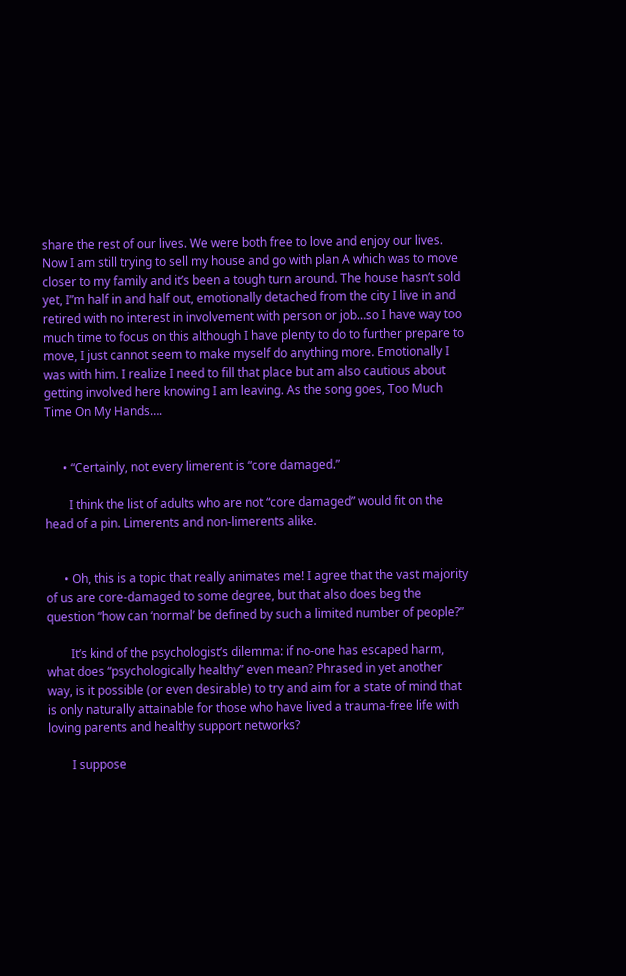share the rest of our lives. We were both free to love and enjoy our lives. Now I am still trying to sell my house and go with plan A which was to move closer to my family and it’s been a tough turn around. The house hasn’t sold yet, I”m half in and half out, emotionally detached from the city I live in and retired with no interest in involvement with person or job…so I have way too much time to focus on this although I have plenty to do to further prepare to move, I just cannot seem to make myself do anything more. Emotionally I was with him. I realize I need to fill that place but am also cautious about getting involved here knowing I am leaving. As the song goes, Too Much Time On My Hands….


      • “Certainly, not every limerent is “core damaged.”

        I think the list of adults who are not “core damaged” would fit on the head of a pin. Limerents and non-limerents alike.


      • Oh, this is a topic that really animates me! I agree that the vast majority of us are core-damaged to some degree, but that also does beg the question “how can ‘normal’ be defined by such a limited number of people?”

        It’s kind of the psychologist’s dilemma: if no-one has escaped harm, what does “psychologically healthy” even mean? Phrased in yet another way, is it possible (or even desirable) to try and aim for a state of mind that is only naturally attainable for those who have lived a trauma-free life with loving parents and healthy support networks?

        I suppose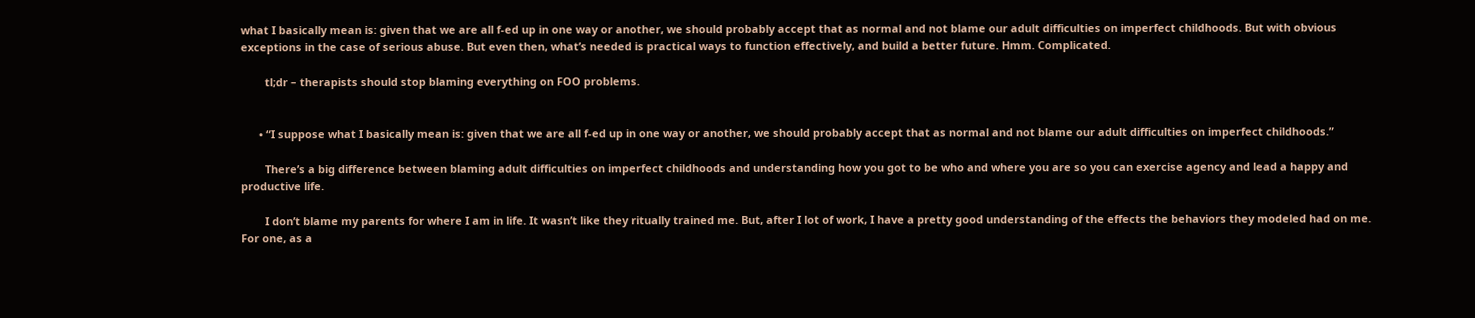what I basically mean is: given that we are all f-ed up in one way or another, we should probably accept that as normal and not blame our adult difficulties on imperfect childhoods. But with obvious exceptions in the case of serious abuse. But even then, what’s needed is practical ways to function effectively, and build a better future. Hmm. Complicated.

        tl;dr – therapists should stop blaming everything on FOO problems.


      • “I suppose what I basically mean is: given that we are all f-ed up in one way or another, we should probably accept that as normal and not blame our adult difficulties on imperfect childhoods.”

        There’s a big difference between blaming adult difficulties on imperfect childhoods and understanding how you got to be who and where you are so you can exercise agency and lead a happy and productive life.

        I don’t blame my parents for where I am in life. It wasn’t like they ritually trained me. But, after I lot of work, I have a pretty good understanding of the effects the behaviors they modeled had on me. For one, as a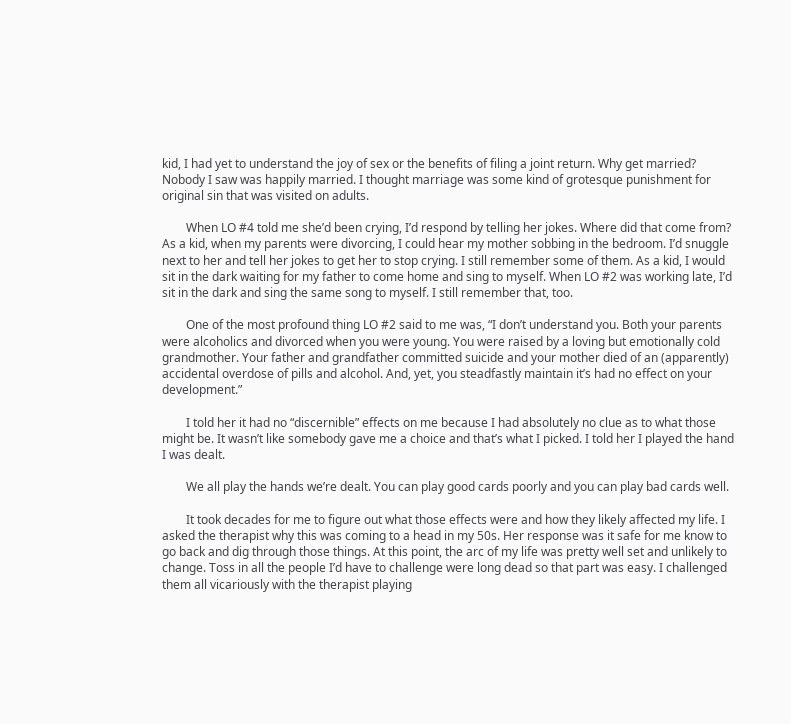kid, I had yet to understand the joy of sex or the benefits of filing a joint return. Why get married? Nobody I saw was happily married. I thought marriage was some kind of grotesque punishment for original sin that was visited on adults.

        When LO #4 told me she’d been crying, I’d respond by telling her jokes. Where did that come from? As a kid, when my parents were divorcing, I could hear my mother sobbing in the bedroom. I’d snuggle next to her and tell her jokes to get her to stop crying. I still remember some of them. As a kid, I would sit in the dark waiting for my father to come home and sing to myself. When LO #2 was working late, I’d sit in the dark and sing the same song to myself. I still remember that, too.

        One of the most profound thing LO #2 said to me was, “I don’t understand you. Both your parents were alcoholics and divorced when you were young. You were raised by a loving but emotionally cold grandmother. Your father and grandfather committed suicide and your mother died of an (apparently) accidental overdose of pills and alcohol. And, yet, you steadfastly maintain it’s had no effect on your development.”

        I told her it had no “discernible” effects on me because I had absolutely no clue as to what those might be. It wasn’t like somebody gave me a choice and that’s what I picked. I told her I played the hand I was dealt.

        We all play the hands we’re dealt. You can play good cards poorly and you can play bad cards well.

        It took decades for me to figure out what those effects were and how they likely affected my life. I asked the therapist why this was coming to a head in my 50s. Her response was it safe for me know to go back and dig through those things. At this point, the arc of my life was pretty well set and unlikely to change. Toss in all the people I’d have to challenge were long dead so that part was easy. I challenged them all vicariously with the therapist playing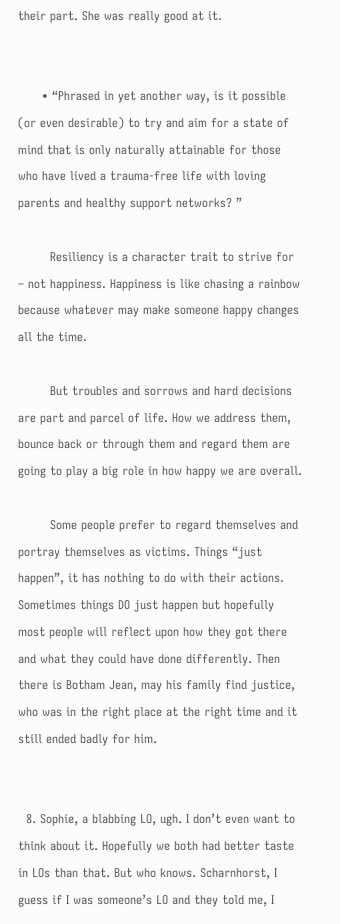their part. She was really good at it.


      • “Phrased in yet another way, is it possible (or even desirable) to try and aim for a state of mind that is only naturally attainable for those who have lived a trauma-free life with loving parents and healthy support networks? ”

        Resiliency is a character trait to strive for – not happiness. Happiness is like chasing a rainbow because whatever may make someone happy changes all the time.

        But troubles and sorrows and hard decisions are part and parcel of life. How we address them, bounce back or through them and regard them are going to play a big role in how happy we are overall.

        Some people prefer to regard themselves and portray themselves as victims. Things “just happen”, it has nothing to do with their actions. Sometimes things DO just happen but hopefully most people will reflect upon how they got there and what they could have done differently. Then there is Botham Jean, may his family find justice, who was in the right place at the right time and it still ended badly for him.


  8. Sophie, a blabbing LO, ugh. I don’t even want to think about it. Hopefully we both had better taste in LOs than that. But who knows. Scharnhorst, I guess if I was someone’s LO and they told me, I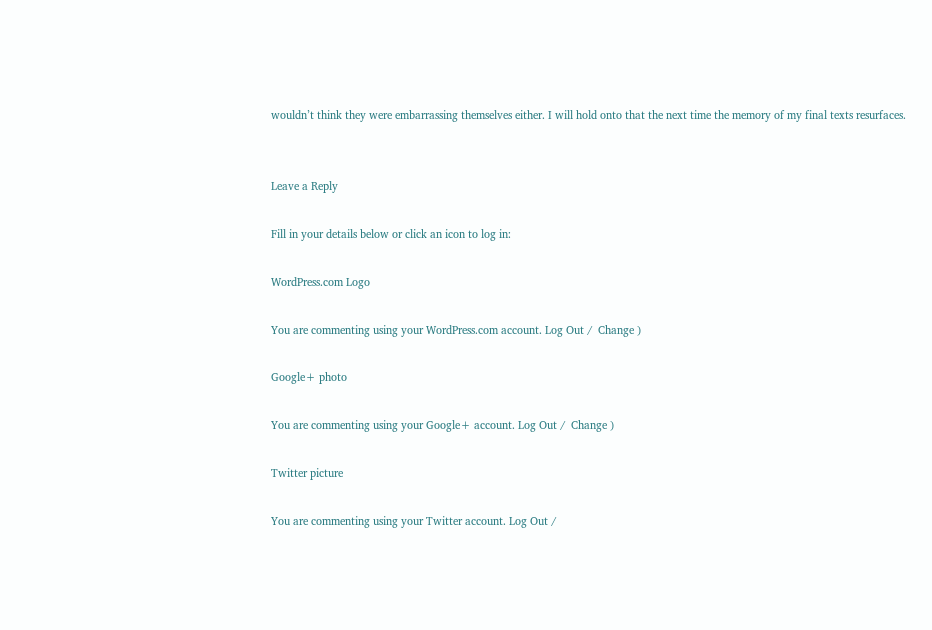wouldn’t think they were embarrassing themselves either. I will hold onto that the next time the memory of my final texts resurfaces.


Leave a Reply

Fill in your details below or click an icon to log in:

WordPress.com Logo

You are commenting using your WordPress.com account. Log Out /  Change )

Google+ photo

You are commenting using your Google+ account. Log Out /  Change )

Twitter picture

You are commenting using your Twitter account. Log Out /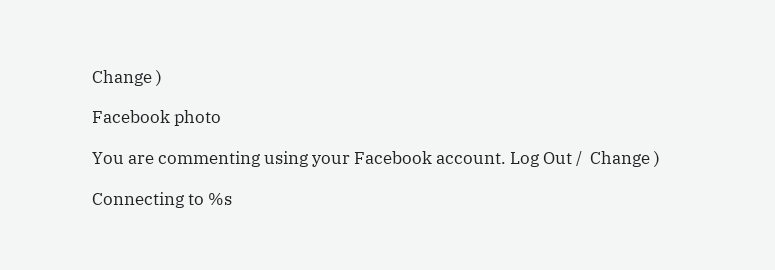Change )

Facebook photo

You are commenting using your Facebook account. Log Out /  Change )

Connecting to %s